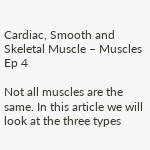Cardiac, Smooth and Skeletal Muscle – Muscles Ep 4

Not all muscles are the same. In this article we will look at the three types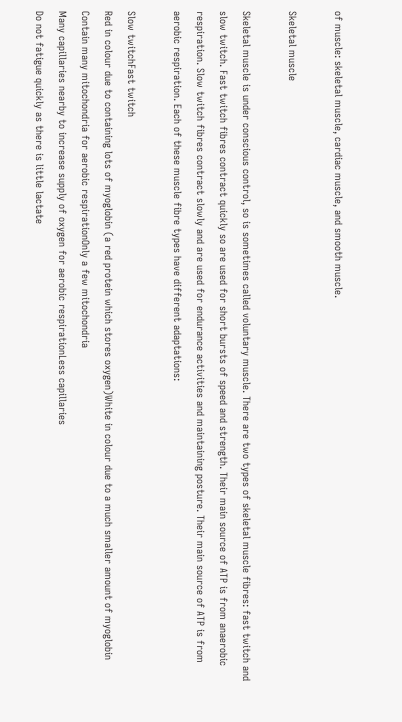of muscle: skeletal muscle, cardiac muscle, and smooth muscle.

Skeletal muscle

Skeletal muscle is under conscious control, so is sometimes called voluntary muscle. There are two types of skeletal muscle fibres: fast twitch and slow twitch. Fast twitch fibres contract quickly so are used for short bursts of speed and strength. Their main source of ATP is from anaerobic respiration. Slow twitch fibres contract slowly and are used for endurance activities and maintaining posture. Their main source of ATP is from aerobic respiration. Each of these muscle fibre types have different adaptations:

Slow twitchFast twitch
Red in colour due to containing lots of myoglobin (a red protein which stores oxygen)White in colour due to a much smaller amount of myoglobin
Contain many mitochondria for aerobic respirationOnly a few mitochondria
Many capillaries nearby to increase supply of oxygen for aerobic respirationLess capillaries
Do not fatigue quickly as there is little lactate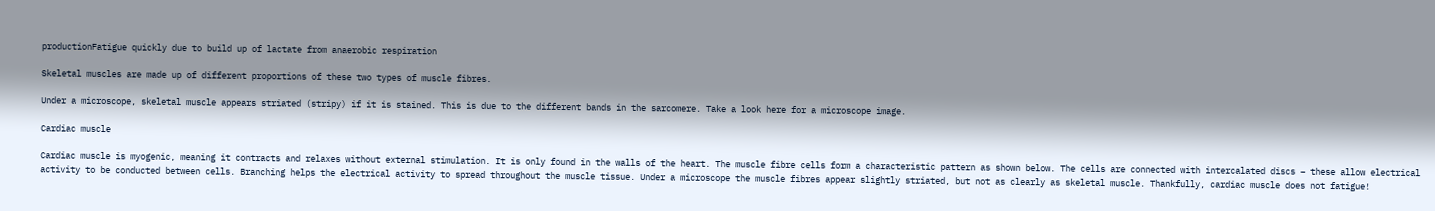productionFatigue quickly due to build up of lactate from anaerobic respiration

Skeletal muscles are made up of different proportions of these two types of muscle fibres.

Under a microscope, skeletal muscle appears striated (stripy) if it is stained. This is due to the different bands in the sarcomere. Take a look here for a microscope image.

Cardiac muscle

Cardiac muscle is myogenic, meaning it contracts and relaxes without external stimulation. It is only found in the walls of the heart. The muscle fibre cells form a characteristic pattern as shown below. The cells are connected with intercalated discs – these allow electrical activity to be conducted between cells. Branching helps the electrical activity to spread throughout the muscle tissue. Under a microscope the muscle fibres appear slightly striated, but not as clearly as skeletal muscle. Thankfully, cardiac muscle does not fatigue!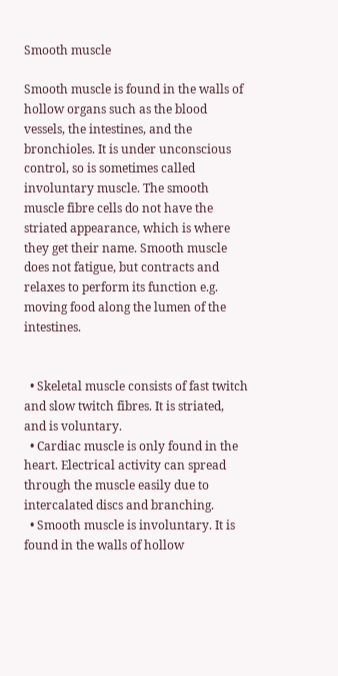Smooth muscle

Smooth muscle is found in the walls of hollow organs such as the blood vessels, the intestines, and the bronchioles. It is under unconscious control, so is sometimes called involuntary muscle. The smooth muscle fibre cells do not have the striated appearance, which is where they get their name. Smooth muscle does not fatigue, but contracts and relaxes to perform its function e.g. moving food along the lumen of the intestines.


  • Skeletal muscle consists of fast twitch and slow twitch fibres. It is striated, and is voluntary.
  • Cardiac muscle is only found in the heart. Electrical activity can spread through the muscle easily due to intercalated discs and branching.
  • Smooth muscle is involuntary. It is found in the walls of hollow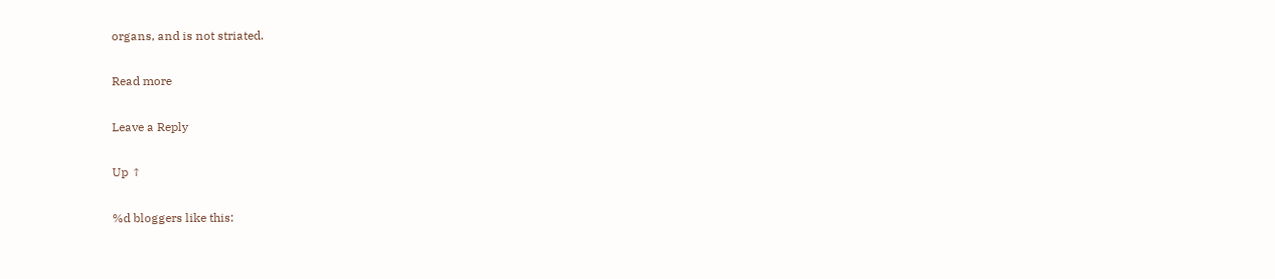organs, and is not striated.

Read more

Leave a Reply

Up ↑

%d bloggers like this: